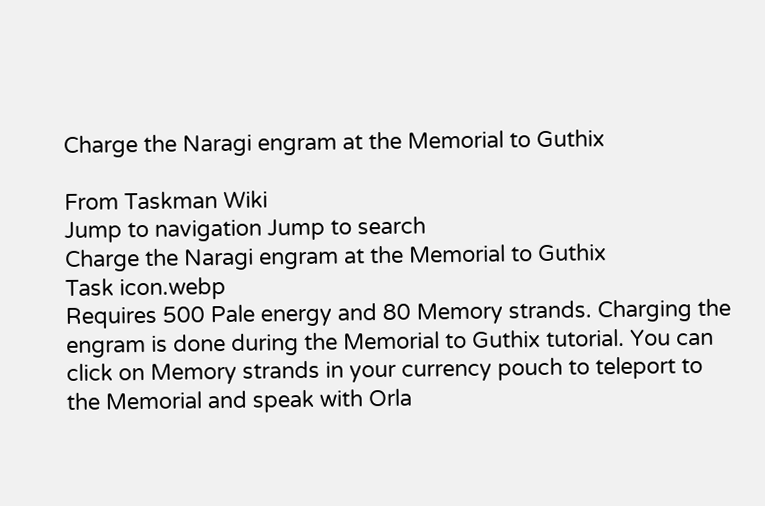Charge the Naragi engram at the Memorial to Guthix

From Taskman Wiki
Jump to navigation Jump to search
Charge the Naragi engram at the Memorial to Guthix
Task icon.webp
Requires 500 Pale energy and 80 Memory strands. Charging the engram is done during the Memorial to Guthix tutorial. You can click on Memory strands in your currency pouch to teleport to the Memorial and speak with Orla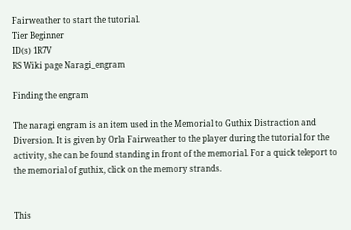Fairweather to start the tutorial.
Tier Beginner
ID(s) 1R7V
RS Wiki page Naragi_engram

Finding the engram

The naragi engram is an item used in the Memorial to Guthix Distraction and Diversion. It is given by Orla Fairweather to the player during the tutorial for the activity, she can be found standing in front of the memorial. For a quick teleport to the memorial of guthix, click on the memory strands.


This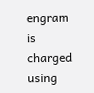engram is charged using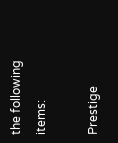the following items:

Prestige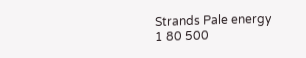Strands Pale energy
1 80 500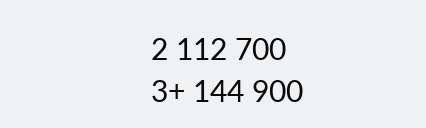2 112 700
3+ 144 900